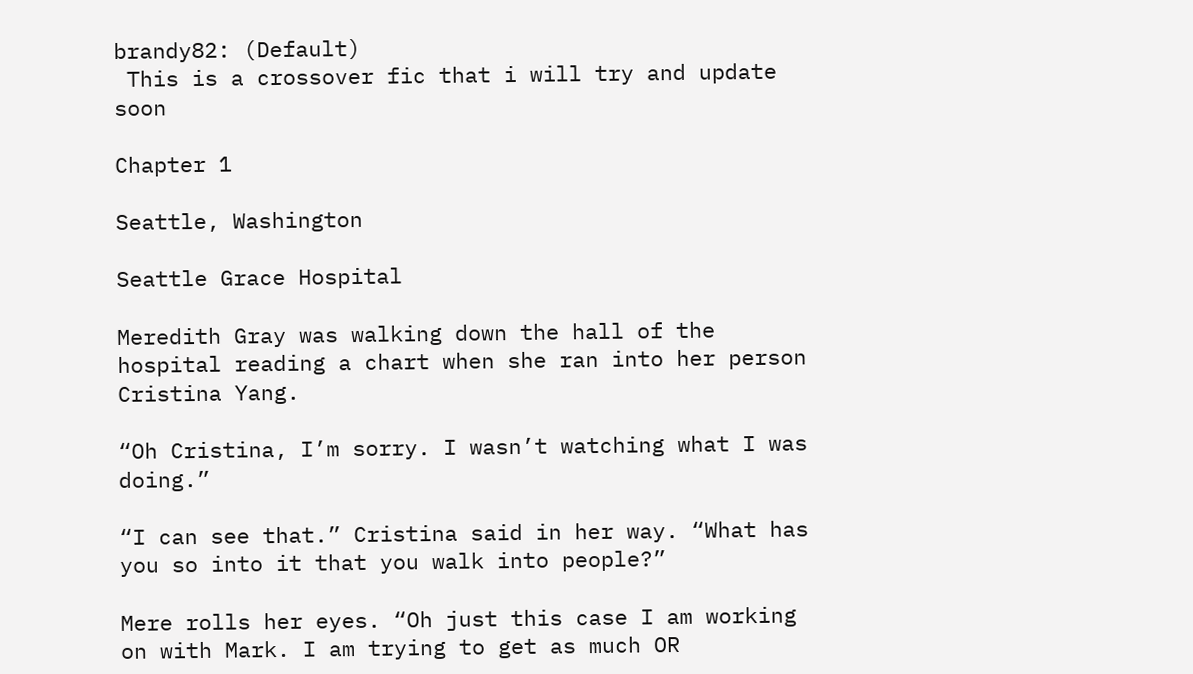brandy82: (Default)
 This is a crossover fic that i will try and update soon

Chapter 1

Seattle, Washington

Seattle Grace Hospital

Meredith Gray was walking down the hall of the hospital reading a chart when she ran into her person Cristina Yang.

“Oh Cristina, I’m sorry. I wasn’t watching what I was doing.”

“I can see that.” Cristina said in her way. “What has you so into it that you walk into people?”

Mere rolls her eyes. “Oh just this case I am working on with Mark. I am trying to get as much OR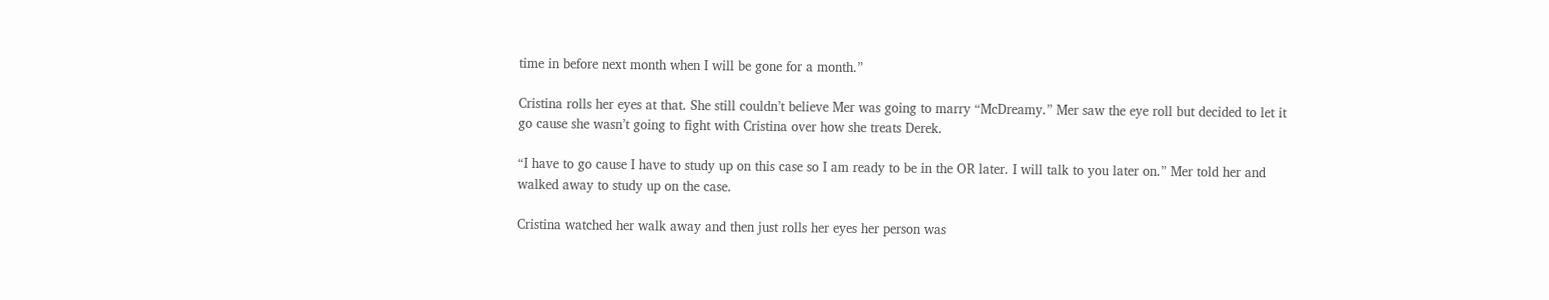time in before next month when I will be gone for a month.”

Cristina rolls her eyes at that. She still couldn’t believe Mer was going to marry “McDreamy.” Mer saw the eye roll but decided to let it go cause she wasn’t going to fight with Cristina over how she treats Derek.

“I have to go cause I have to study up on this case so I am ready to be in the OR later. I will talk to you later on.” Mer told her and walked away to study up on the case.

Cristina watched her walk away and then just rolls her eyes her person was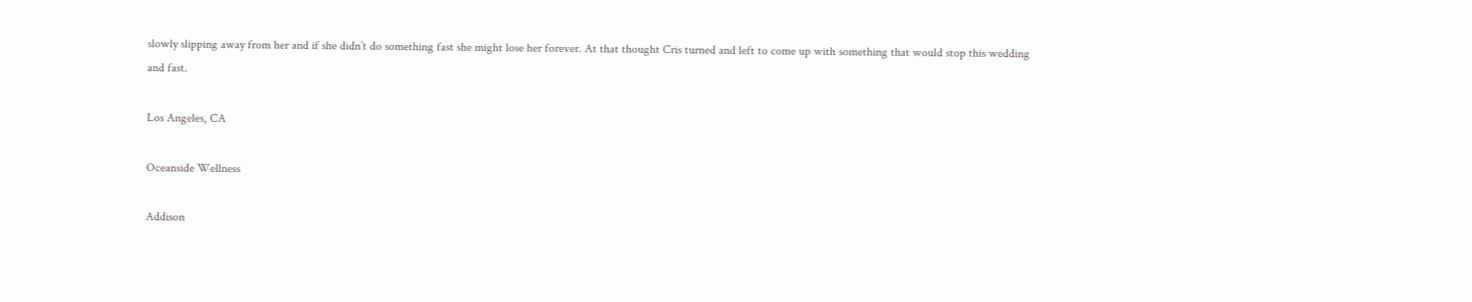slowly slipping away from her and if she didn’t do something fast she might lose her forever. At that thought Cris turned and left to come up with something that would stop this wedding and fast.

Los Angeles, CA

Oceanside Wellness

Addison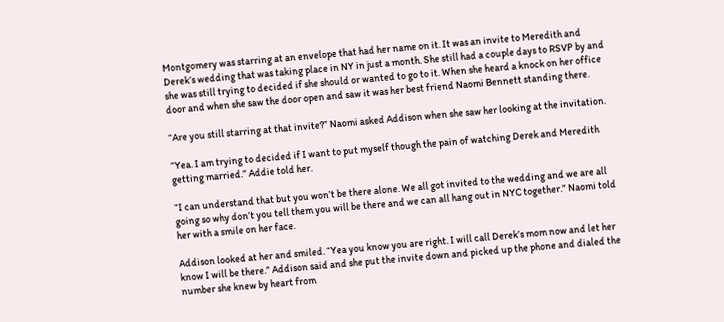Montgomery was starring at an envelope that had her name on it. It was an invite to Meredith and Derek’s wedding that was taking place in NY in just a month. She still had a couple days to RSVP by and she was still trying to decided if she should or wanted to go to it. When she heard a knock on her office door and when she saw the door open and saw it was her best friend Naomi Bennett standing there.

“Are you still starring at that invite?” Naomi asked Addison when she saw her looking at the invitation.

“Yea. I am trying to decided if I want to put myself though the pain of watching Derek and Meredith getting married.” Addie told her.

“I can understand that but you won’t be there alone. We all got invited to the wedding and we are all going so why don’t you tell them you will be there and we can all hang out in NYC together.” Naomi told her with a smile on her face.

Addison looked at her and smiled. “Yea you know you are right. I will call Derek’s mom now and let her know I will be there.” Addison said and she put the invite down and picked up the phone and dialed the number she knew by heart from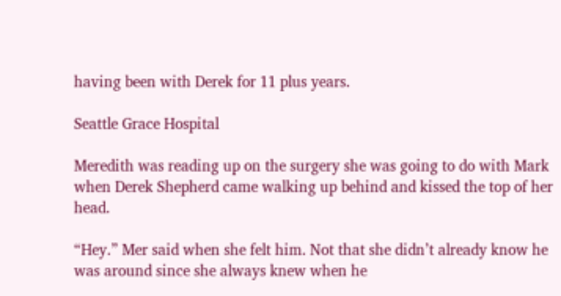having been with Derek for 11 plus years.

Seattle Grace Hospital

Meredith was reading up on the surgery she was going to do with Mark when Derek Shepherd came walking up behind and kissed the top of her head.

“Hey.” Mer said when she felt him. Not that she didn’t already know he was around since she always knew when he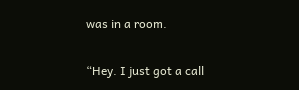was in a room.

“Hey. I just got a call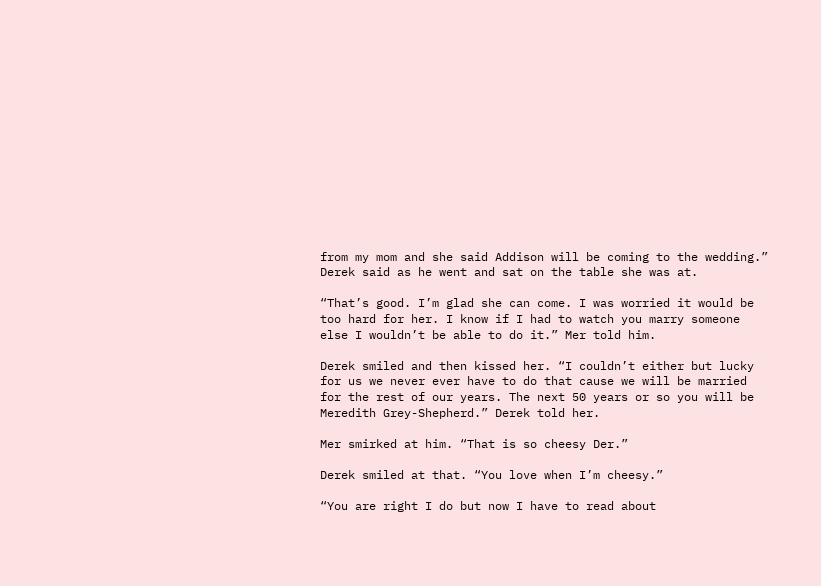from my mom and she said Addison will be coming to the wedding.” Derek said as he went and sat on the table she was at.

“That’s good. I’m glad she can come. I was worried it would be too hard for her. I know if I had to watch you marry someone else I wouldn’t be able to do it.” Mer told him.

Derek smiled and then kissed her. “I couldn’t either but lucky for us we never ever have to do that cause we will be married for the rest of our years. The next 50 years or so you will be Meredith Grey-Shepherd.” Derek told her.

Mer smirked at him. “That is so cheesy Der.”

Derek smiled at that. “You love when I’m cheesy.”

“You are right I do but now I have to read about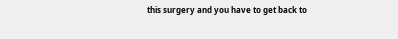this surgery and you have to get back to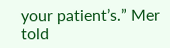your patient’s.” Mer told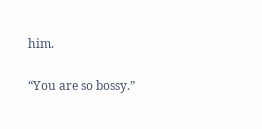him.

“You are so bossy.”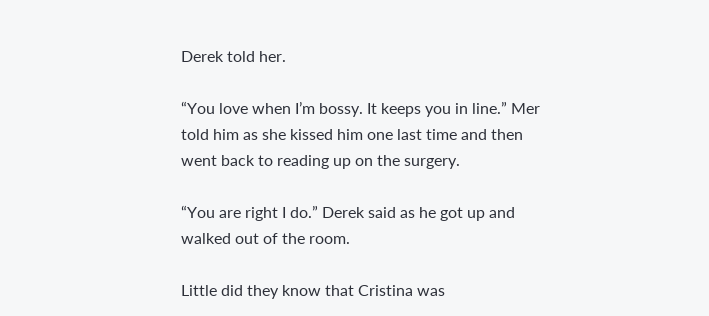Derek told her.

“You love when I’m bossy. It keeps you in line.” Mer told him as she kissed him one last time and then went back to reading up on the surgery.

“You are right I do.” Derek said as he got up and walked out of the room.

Little did they know that Cristina was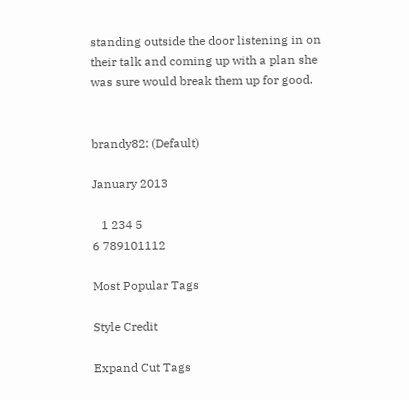standing outside the door listening in on their talk and coming up with a plan she was sure would break them up for good.


brandy82: (Default)

January 2013

   1 234 5
6 789101112

Most Popular Tags

Style Credit

Expand Cut Tags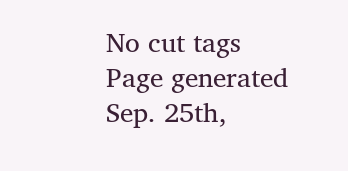No cut tags
Page generated Sep. 25th,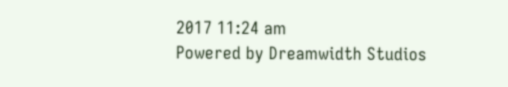2017 11:24 am
Powered by Dreamwidth Studios